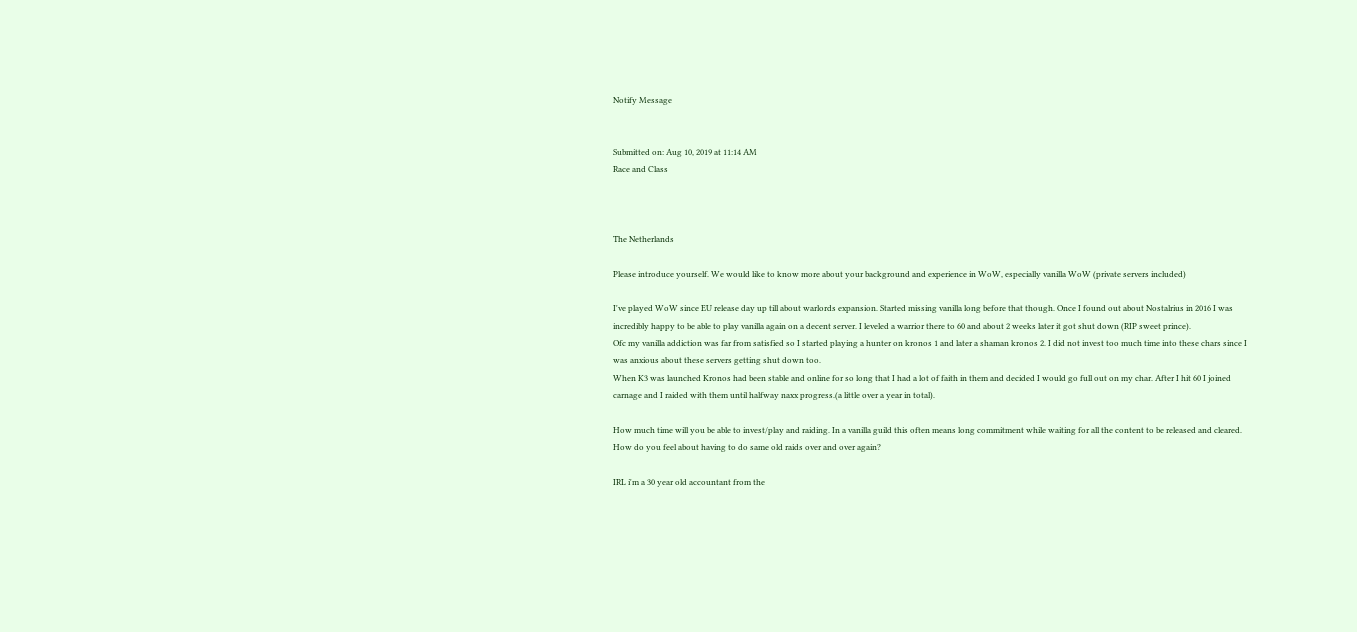Notify Message


Submitted on: Aug 10, 2019 at 11:14 AM
Race and Class



The Netherlands

Please introduce yourself. We would like to know more about your background and experience in WoW, especially vanilla WoW (private servers included)

I've played WoW since EU release day up till about warlords expansion. Started missing vanilla long before that though. Once I found out about Nostalrius in 2016 I was incredibly happy to be able to play vanilla again on a decent server. I leveled a warrior there to 60 and about 2 weeks later it got shut down (RIP sweet prince).
Ofc my vanilla addiction was far from satisfied so I started playing a hunter on kronos 1 and later a shaman kronos 2. I did not invest too much time into these chars since I was anxious about these servers getting shut down too.
When K3 was launched Kronos had been stable and online for so long that I had a lot of faith in them and decided I would go full out on my char. After I hit 60 I joined carnage and I raided with them until halfway naxx progress.(a little over a year in total).

How much time will you be able to invest/play and raiding. In a vanilla guild this often means long commitment while waiting for all the content to be released and cleared. How do you feel about having to do same old raids over and over again?

IRL i'm a 30 year old accountant from the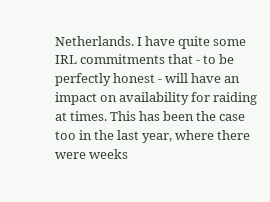Netherlands. I have quite some IRL commitments that - to be perfectly honest - will have an impact on availability for raiding at times. This has been the case too in the last year, where there were weeks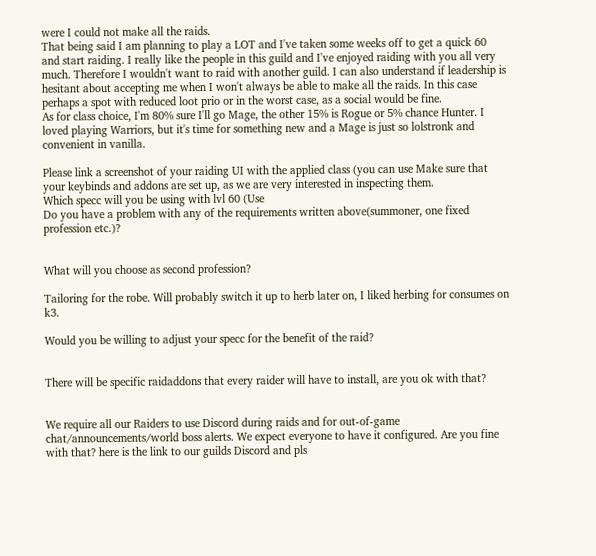were I could not make all the raids.
That being said I am planning to play a LOT and I've taken some weeks off to get a quick 60 and start raiding. I really like the people in this guild and I've enjoyed raiding with you all very much. Therefore I wouldn't want to raid with another guild. I can also understand if leadership is hesitant about accepting me when I won't always be able to make all the raids. In this case perhaps a spot with reduced loot prio or in the worst case, as a social would be fine.
As for class choice, I'm 80% sure I'll go Mage, the other 15% is Rogue or 5% chance Hunter. I loved playing Warriors, but it's time for something new and a Mage is just so lolstronk and convenient in vanilla.

Please link a screenshot of your raiding UI with the applied class (you can use Make sure that your keybinds and addons are set up, as we are very interested in inspecting them.
Which specc will you be using with lvl 60 (Use
Do you have a problem with any of the requirements written above(summoner, one fixed profession etc.)?


What will you choose as second profession?

Tailoring for the robe. Will probably switch it up to herb later on, I liked herbing for consumes on k3.

Would you be willing to adjust your specc for the benefit of the raid?


There will be specific raidaddons that every raider will have to install, are you ok with that?


We require all our Raiders to use Discord during raids and for out-of-game chat/announcements/world boss alerts. We expect everyone to have it configured. Are you fine with that? here is the link to our guilds Discord and pls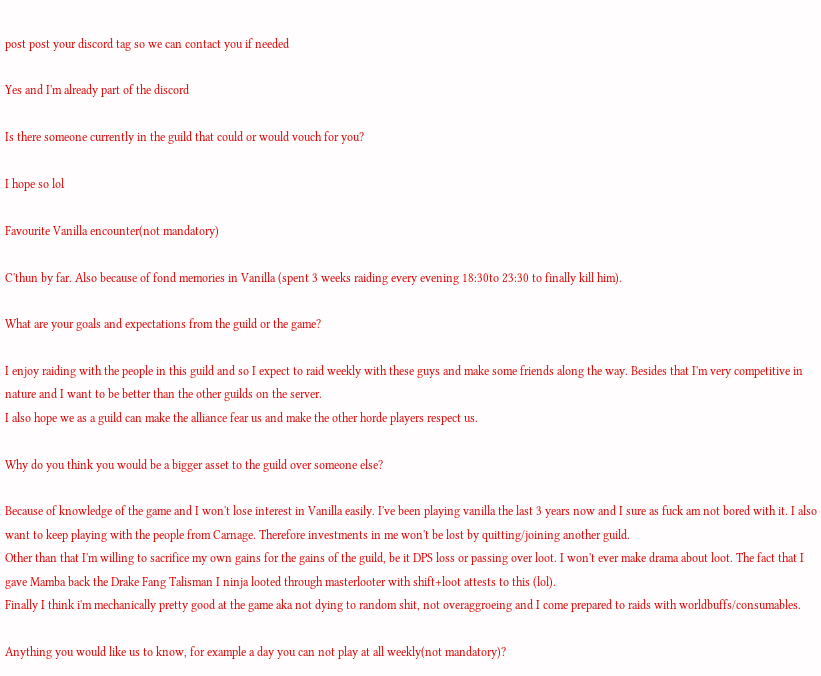post post your discord tag so we can contact you if needed

Yes and I'm already part of the discord

Is there someone currently in the guild that could or would vouch for you?

I hope so lol

Favourite Vanilla encounter(not mandatory)

C'thun by far. Also because of fond memories in Vanilla (spent 3 weeks raiding every evening 18:30to 23:30 to finally kill him).

What are your goals and expectations from the guild or the game?

I enjoy raiding with the people in this guild and so I expect to raid weekly with these guys and make some friends along the way. Besides that I'm very competitive in nature and I want to be better than the other guilds on the server.
I also hope we as a guild can make the alliance fear us and make the other horde players respect us.

Why do you think you would be a bigger asset to the guild over someone else?

Because of knowledge of the game and I won't lose interest in Vanilla easily. I've been playing vanilla the last 3 years now and I sure as fuck am not bored with it. I also want to keep playing with the people from Carnage. Therefore investments in me won't be lost by quitting/joining another guild.
Other than that I'm willing to sacrifice my own gains for the gains of the guild, be it DPS loss or passing over loot. I won't ever make drama about loot. The fact that I gave Mamba back the Drake Fang Talisman I ninja looted through masterlooter with shift+loot attests to this (lol).
Finally I think i'm mechanically pretty good at the game aka not dying to random shit, not overaggroeing and I come prepared to raids with worldbuffs/consumables.

Anything you would like us to know, for example a day you can not play at all weekly(not mandatory)?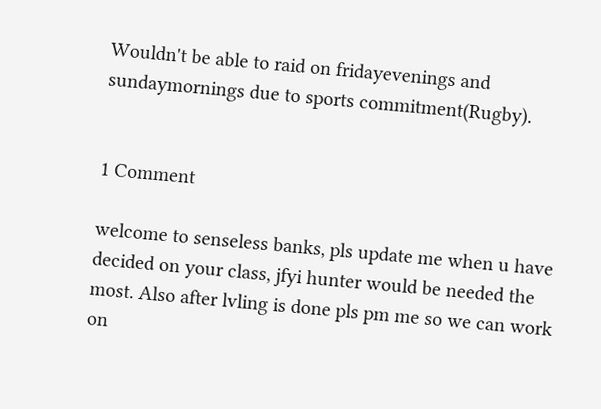Wouldn't be able to raid on fridayevenings and sundaymornings due to sports commitment(Rugby).


1 Comment

welcome to senseless banks, pls update me when u have decided on your class, jfyi hunter would be needed the most. Also after lvling is done pls pm me so we can work on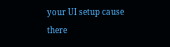your UI setup cause there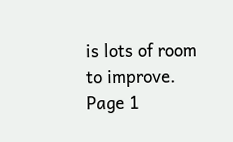is lots of room to improve.
Page 1